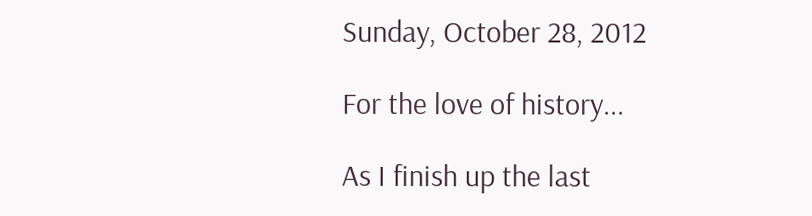Sunday, October 28, 2012

For the love of history...

As I finish up the last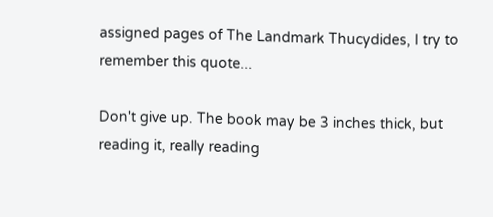assigned pages of The Landmark Thucydides, I try to remember this quote...

Don't give up. The book may be 3 inches thick, but reading it, really reading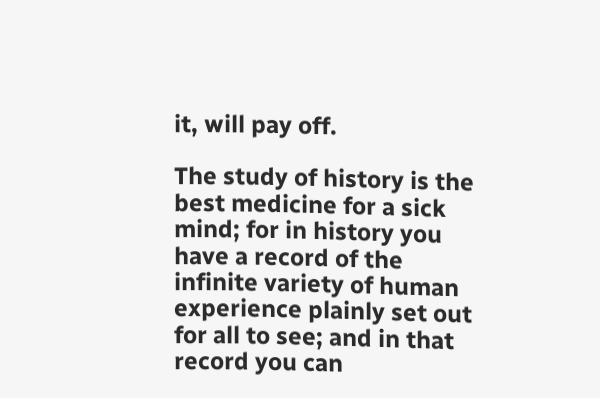it, will pay off.

The study of history is the best medicine for a sick mind; for in history you have a record of the infinite variety of human experience plainly set out for all to see; and in that record you can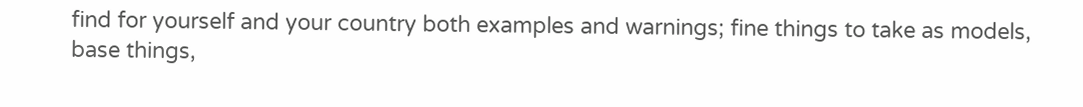find for yourself and your country both examples and warnings; fine things to take as models, base things,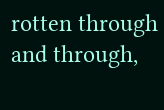rotten through and through,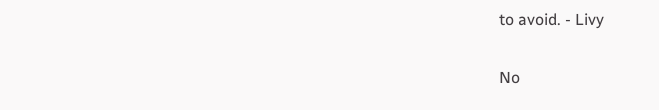to avoid. - Livy

No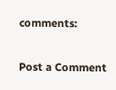comments:

Post a Comment